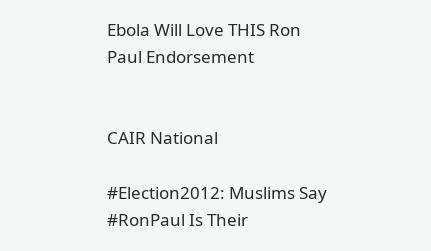Ebola Will Love THIS Ron Paul Endorsement


CAIR National

#Election2012: Muslims Say #RonPaul Is Their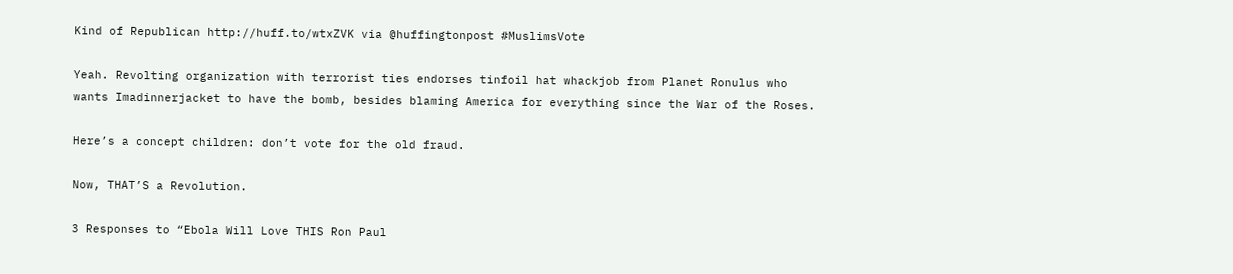Kind of Republican http://huff.to/wtxZVK via @huffingtonpost #MuslimsVote

Yeah. Revolting organization with terrorist ties endorses tinfoil hat whackjob from Planet Ronulus who wants Imadinnerjacket to have the bomb, besides blaming America for everything since the War of the Roses.

Here’s a concept children: don’t vote for the old fraud.

Now, THAT’S a Revolution.

3 Responses to “Ebola Will Love THIS Ron Paul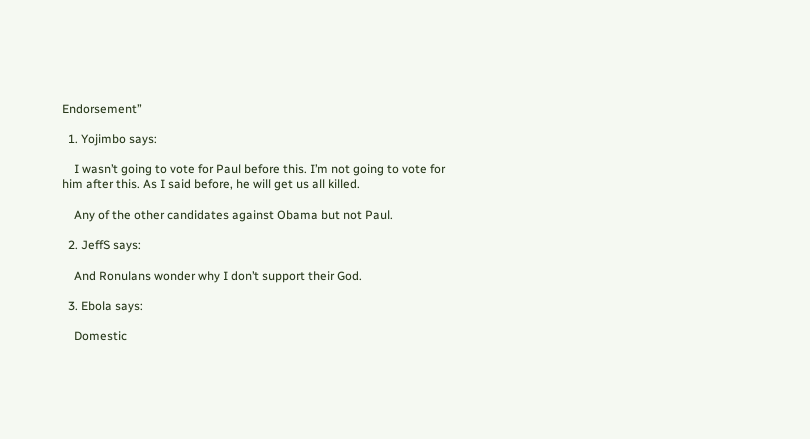Endorsement”

  1. Yojimbo says:

    I wasn’t going to vote for Paul before this. I’m not going to vote for him after this. As I said before, he will get us all killed.

    Any of the other candidates against Obama but not Paul.

  2. JeffS says:

    And Ronulans wonder why I don’t support their God.

  3. Ebola says:

    Domestic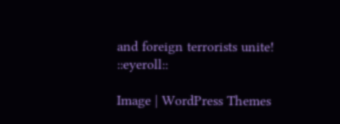and foreign terrorists unite! ::eyeroll::

Image | WordPress Themes